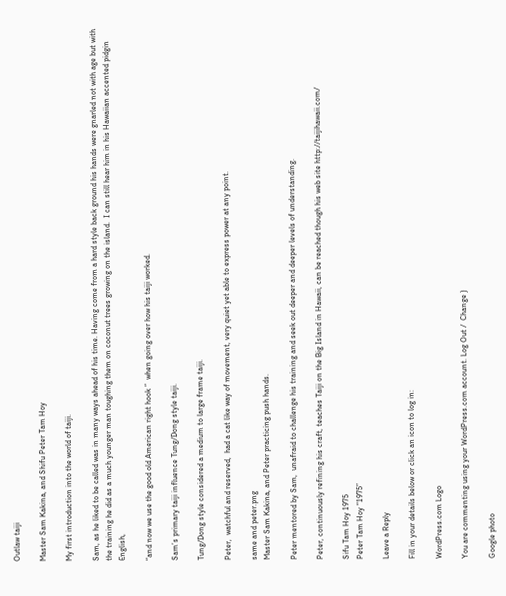Outlaw taiji

Master Sam Kakina, and Shifu Peter Tam Hoy

My first introduction into the world of taiji.

Sam, as he liked to be called was in many ways ahead of his time. Having come from a hard style back ground his hands were gnarled not with age but with the training he did as a much younger man toughing them on coconut trees growing on the island.  I can still hear him in his Hawaiian accented pidgin English,

“and now we use the good old American right hook ”  when going over how his taiji worked.

Sam’s primary taiji influence Tung/Dong style taiji.

Tung/Dong style considered a medium to large frame taiji.

Peter,  watchful and reserved,  had a cat like way of movement, very quiet yet able to express power at any point.

same and peter.png
Master Sam Kakina, and Peter practicing push hands.

Peter mentored by Sam,  unafraid to challenge his training and seek out deeper and deeper levels of understanding.

Peter, continuously refining his craft, teaches Taiji on the Big Island in Hawaii, can be reached though his web site http://taijihawaii.com/

Sifu Tam Hoy 1975
Peter Tam Hoy “1975”

Leave a Reply

Fill in your details below or click an icon to log in:

WordPress.com Logo

You are commenting using your WordPress.com account. Log Out /  Change )

Google photo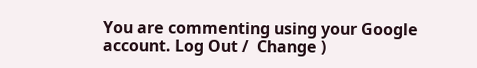You are commenting using your Google account. Log Out /  Change )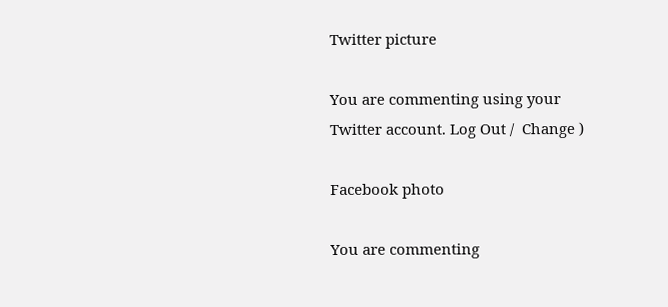Twitter picture

You are commenting using your Twitter account. Log Out /  Change )

Facebook photo

You are commenting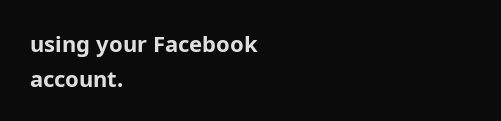using your Facebook account.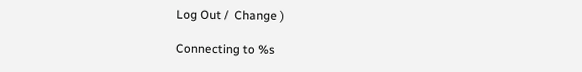Log Out /  Change )

Connecting to %s